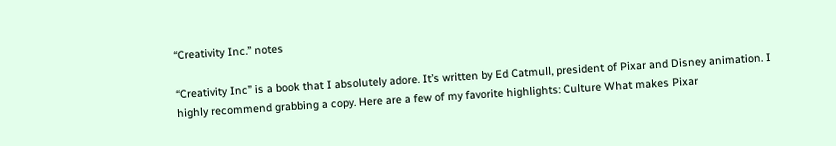“Creativity Inc.” notes

“Creativity Inc” is a book that I absolutely adore. It’s written by Ed Catmull, president of Pixar and Disney animation. I highly recommend grabbing a copy. Here are a few of my favorite highlights: Culture What makes Pixar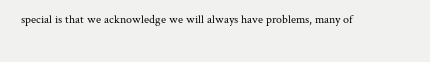special is that we acknowledge we will always have problems, many of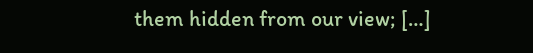them hidden from our view; […]